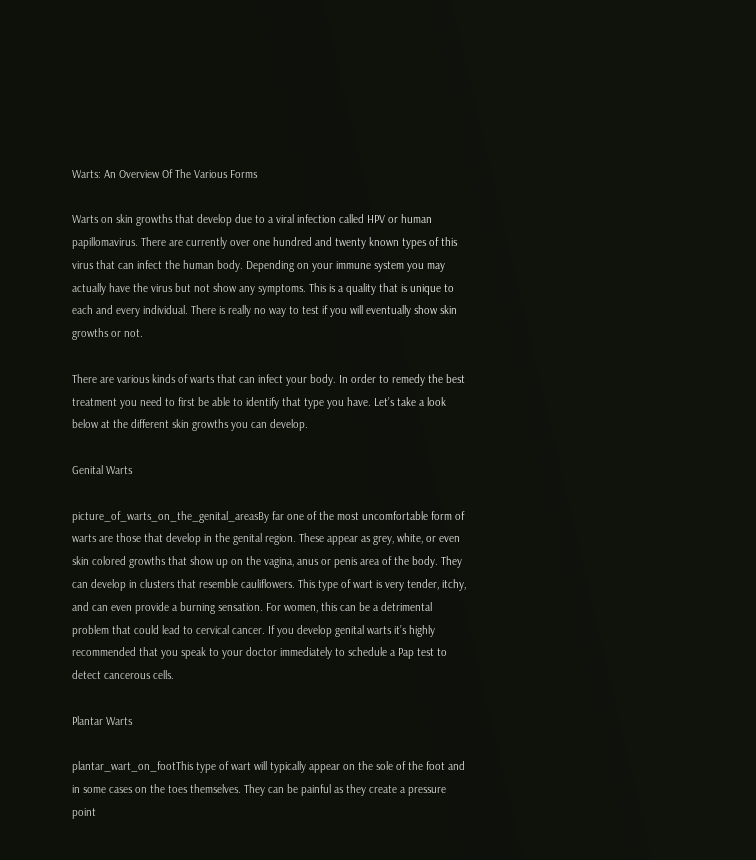Warts: An Overview Of The Various Forms

Warts on skin growths that develop due to a viral infection called HPV or human papillomavirus. There are currently over one hundred and twenty known types of this virus that can infect the human body. Depending on your immune system you may actually have the virus but not show any symptoms. This is a quality that is unique to each and every individual. There is really no way to test if you will eventually show skin growths or not.

There are various kinds of warts that can infect your body. In order to remedy the best treatment you need to first be able to identify that type you have. Let’s take a look below at the different skin growths you can develop.

Genital Warts

picture_of_warts_on_the_genital_areasBy far one of the most uncomfortable form of warts are those that develop in the genital region. These appear as grey, white, or even skin colored growths that show up on the vagina, anus or penis area of the body. They can develop in clusters that resemble cauliflowers. This type of wart is very tender, itchy, and can even provide a burning sensation. For women, this can be a detrimental problem that could lead to cervical cancer. If you develop genital warts it’s highly recommended that you speak to your doctor immediately to schedule a Pap test to detect cancerous cells.

Plantar Warts

plantar_wart_on_footThis type of wart will typically appear on the sole of the foot and in some cases on the toes themselves. They can be painful as they create a pressure point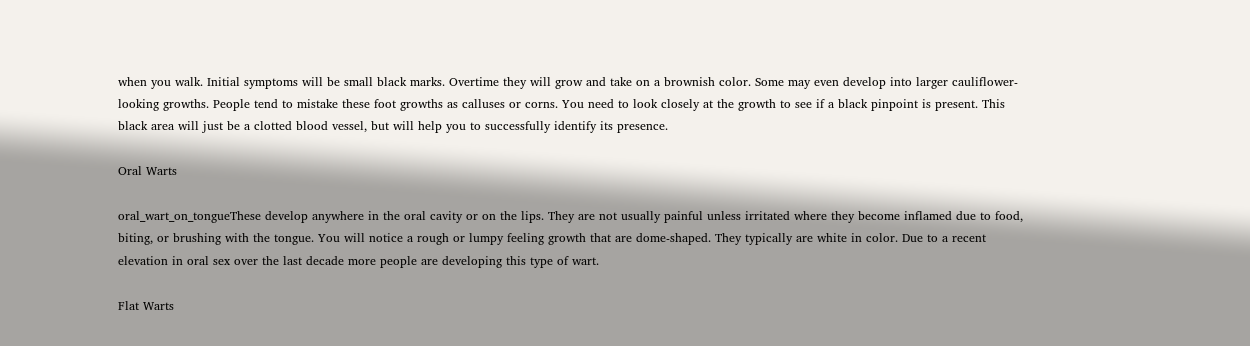when you walk. Initial symptoms will be small black marks. Overtime they will grow and take on a brownish color. Some may even develop into larger cauliflower-looking growths. People tend to mistake these foot growths as calluses or corns. You need to look closely at the growth to see if a black pinpoint is present. This black area will just be a clotted blood vessel, but will help you to successfully identify its presence.

Oral Warts

oral_wart_on_tongueThese develop anywhere in the oral cavity or on the lips. They are not usually painful unless irritated where they become inflamed due to food, biting, or brushing with the tongue. You will notice a rough or lumpy feeling growth that are dome-shaped. They typically are white in color. Due to a recent elevation in oral sex over the last decade more people are developing this type of wart.

Flat Warts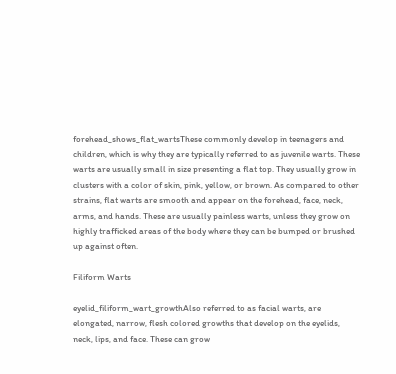forehead_shows_flat_wartsThese commonly develop in teenagers and children, which is why they are typically referred to as juvenile warts. These warts are usually small in size presenting a flat top. They usually grow in clusters with a color of skin, pink, yellow, or brown. As compared to other strains, flat warts are smooth and appear on the forehead, face, neck, arms, and hands. These are usually painless warts, unless they grow on highly trafficked areas of the body where they can be bumped or brushed up against often.

Filiform Warts

eyelid_filiform_wart_growthAlso referred to as facial warts, are elongated, narrow, flesh colored growths that develop on the eyelids, neck, lips, and face. These can grow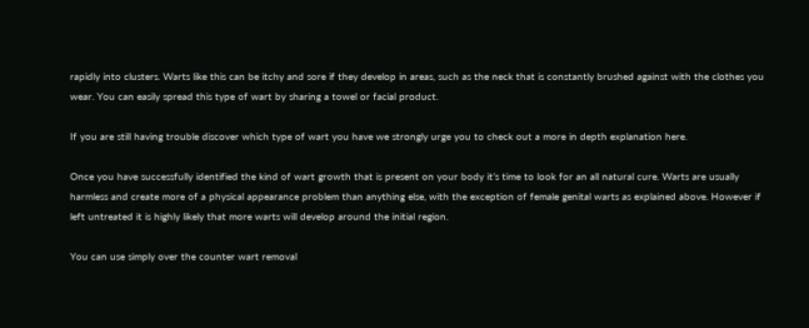rapidly into clusters. Warts like this can be itchy and sore if they develop in areas, such as the neck that is constantly brushed against with the clothes you wear. You can easily spread this type of wart by sharing a towel or facial product.

If you are still having trouble discover which type of wart you have we strongly urge you to check out a more in depth explanation here.

Once you have successfully identified the kind of wart growth that is present on your body it’s time to look for an all natural cure. Warts are usually harmless and create more of a physical appearance problem than anything else, with the exception of female genital warts as explained above. However if left untreated it is highly likely that more warts will develop around the initial region.

You can use simply over the counter wart removal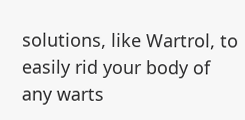solutions, like Wartrol, to easily rid your body of any warts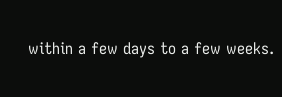within a few days to a few weeks.